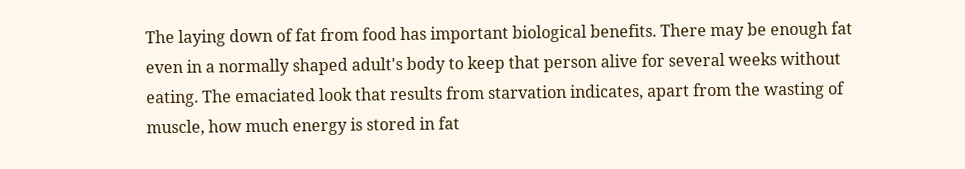The laying down of fat from food has important biological benefits. There may be enough fat even in a normally shaped adult's body to keep that person alive for several weeks without eating. The emaciated look that results from starvation indicates, apart from the wasting of muscle, how much energy is stored in fat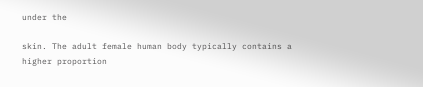under the

skin. The adult female human body typically contains a higher proportion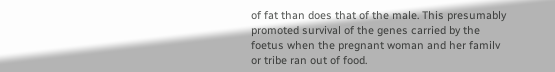of fat than does that of the male. This presumably promoted survival of the genes carried by the foetus when the pregnant woman and her familv or tribe ran out of food.